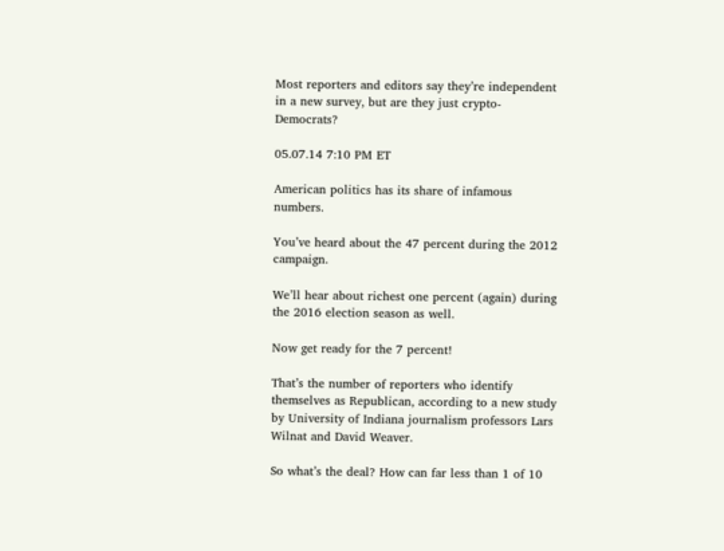Most reporters and editors say they’re independent in a new survey, but are they just crypto-Democrats?

05.07.14 7:10 PM ET

American politics has its share of infamous numbers.

You’ve heard about the 47 percent during the 2012 campaign.

We’ll hear about richest one percent (again) during the 2016 election season as well.

Now get ready for the 7 percent!

That’s the number of reporters who identify themselves as Republican, according to a new study by University of Indiana journalism professors Lars Wilnat and David Weaver.

So what’s the deal? How can far less than 1 of 10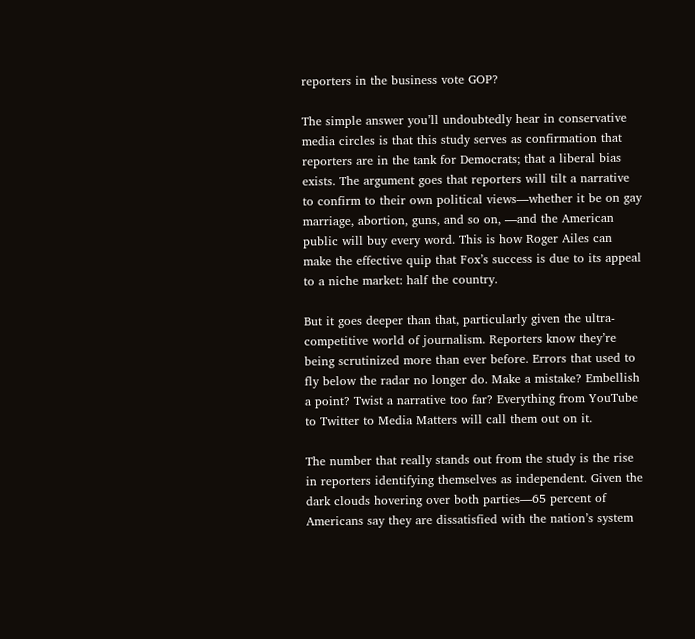reporters in the business vote GOP?

The simple answer you’ll undoubtedly hear in conservative media circles is that this study serves as confirmation that reporters are in the tank for Democrats; that a liberal bias exists. The argument goes that reporters will tilt a narrative to confirm to their own political views—whether it be on gay marriage, abortion, guns, and so on, —and the American public will buy every word. This is how Roger Ailes can make the effective quip that Fox’s success is due to its appeal to a niche market: half the country.

But it goes deeper than that, particularly given the ultra-competitive world of journalism. Reporters know they’re being scrutinized more than ever before. Errors that used to fly below the radar no longer do. Make a mistake? Embellish a point? Twist a narrative too far? Everything from YouTube to Twitter to Media Matters will call them out on it.

The number that really stands out from the study is the rise in reporters identifying themselves as independent. Given the dark clouds hovering over both parties—65 percent of Americans say they are dissatisfied with the nation’s system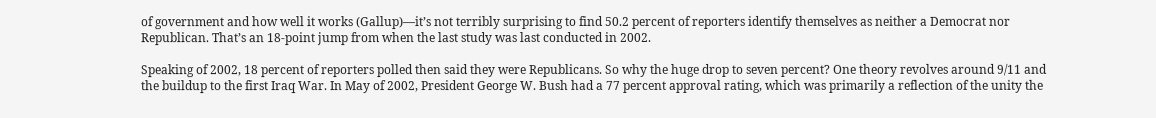of government and how well it works (Gallup)—it’s not terribly surprising to find 50.2 percent of reporters identify themselves as neither a Democrat nor Republican. That’s an 18-point jump from when the last study was last conducted in 2002.

Speaking of 2002, 18 percent of reporters polled then said they were Republicans. So why the huge drop to seven percent? One theory revolves around 9/11 and the buildup to the first Iraq War. In May of 2002, President George W. Bush had a 77 percent approval rating, which was primarily a reflection of the unity the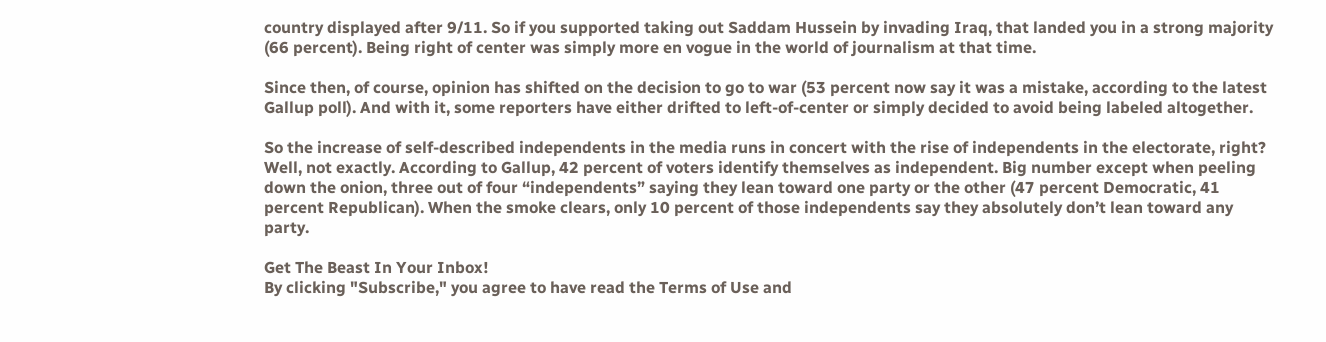country displayed after 9/11. So if you supported taking out Saddam Hussein by invading Iraq, that landed you in a strong majority (66 percent). Being right of center was simply more en vogue in the world of journalism at that time.

Since then, of course, opinion has shifted on the decision to go to war (53 percent now say it was a mistake, according to the latest Gallup poll). And with it, some reporters have either drifted to left-of-center or simply decided to avoid being labeled altogether.

So the increase of self-described independents in the media runs in concert with the rise of independents in the electorate, right? Well, not exactly. According to Gallup, 42 percent of voters identify themselves as independent. Big number except when peeling down the onion, three out of four “independents” saying they lean toward one party or the other (47 percent Democratic, 41 percent Republican). When the smoke clears, only 10 percent of those independents say they absolutely don’t lean toward any party.

Get The Beast In Your Inbox!
By clicking "Subscribe," you agree to have read the Terms of Use and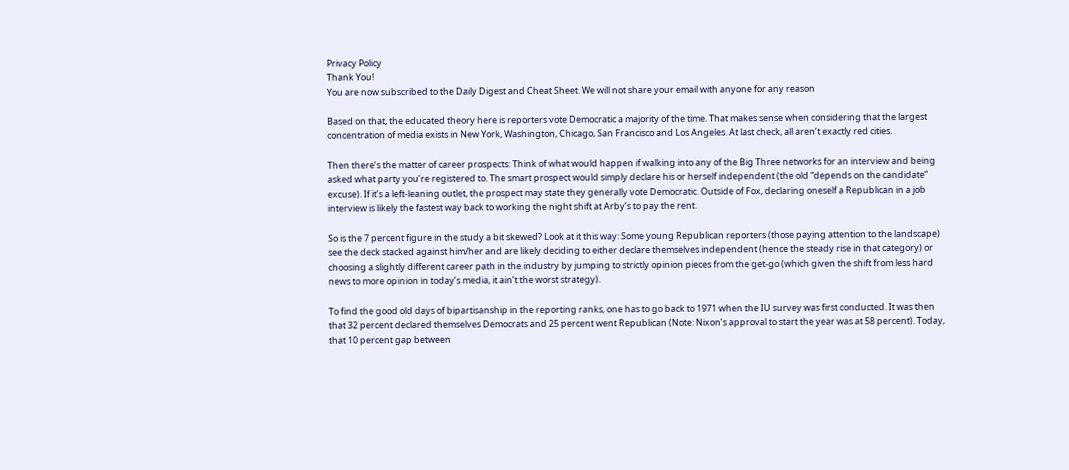Privacy Policy
Thank You!
You are now subscribed to the Daily Digest and Cheat Sheet. We will not share your email with anyone for any reason

Based on that, the educated theory here is reporters vote Democratic a majority of the time. That makes sense when considering that the largest concentration of media exists in New York, Washington, Chicago, San Francisco and Los Angeles. At last check, all aren’t exactly red cities.

Then there’s the matter of career prospects: Think of what would happen if walking into any of the Big Three networks for an interview and being asked what party you’re registered to. The smart prospect would simply declare his or herself independent (the old “depends on the candidate” excuse). If it’s a left-leaning outlet, the prospect may state they generally vote Democratic. Outside of Fox, declaring oneself a Republican in a job interview is likely the fastest way back to working the night shift at Arby’s to pay the rent.

So is the 7 percent figure in the study a bit skewed? Look at it this way: Some young Republican reporters (those paying attention to the landscape) see the deck stacked against him/her and are likely deciding to either declare themselves independent (hence the steady rise in that category) or choosing a slightly different career path in the industry by jumping to strictly opinion pieces from the get-go (which given the shift from less hard news to more opinion in today’s media, it ain’t the worst strategy).

To find the good old days of bipartisanship in the reporting ranks, one has to go back to 1971 when the IU survey was first conducted. It was then that 32 percent declared themselves Democrats and 25 percent went Republican (Note: Nixon’s approval to start the year was at 58 percent). Today, that 10 percent gap between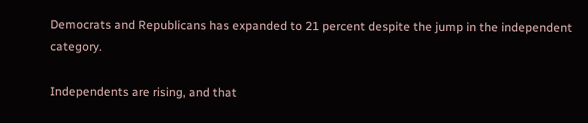Democrats and Republicans has expanded to 21 percent despite the jump in the independent category.

Independents are rising, and that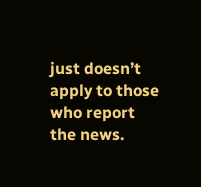just doesn’t apply to those who report the news.